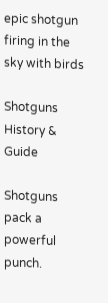epic shotgun firing in the sky with birds

Shotguns History & Guide

Shotguns pack a powerful punch.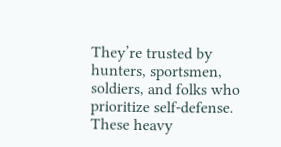They’re trusted by hunters, sportsmen, soldiers, and folks who prioritize self-defense. These heavy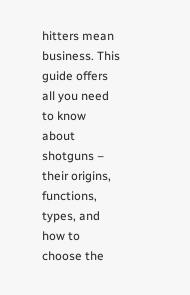hitters mean business. This guide offers all you need to know about shotguns – their origins, functions, types, and how to choose the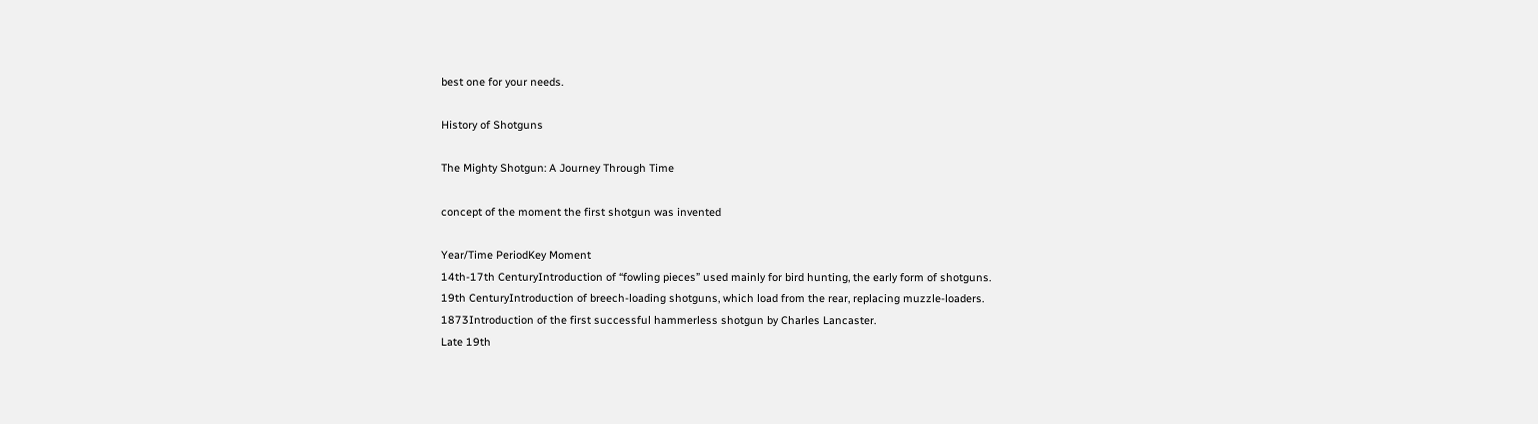best one for your needs.

History of Shotguns

The Mighty Shotgun: A Journey Through Time

concept of the moment the first shotgun was invented

Year/Time PeriodKey Moment
14th-17th CenturyIntroduction of “fowling pieces” used mainly for bird hunting, the early form of shotguns.
19th CenturyIntroduction of breech-loading shotguns, which load from the rear, replacing muzzle-loaders.
1873Introduction of the first successful hammerless shotgun by Charles Lancaster.
Late 19th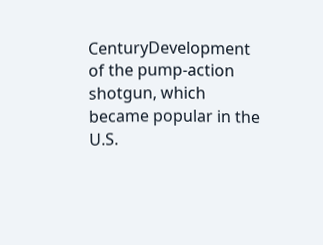CenturyDevelopment of the pump-action shotgun, which became popular in the U.S.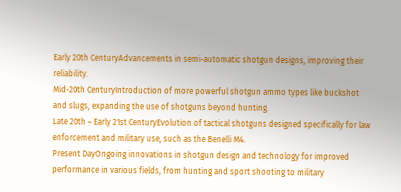Early 20th CenturyAdvancements in semi-automatic shotgun designs, improving their reliability.
Mid-20th CenturyIntroduction of more powerful shotgun ammo types like buckshot and slugs, expanding the use of shotguns beyond hunting.
Late 20th – Early 21st CenturyEvolution of tactical shotguns designed specifically for law enforcement and military use, such as the Benelli M4.
Present DayOngoing innovations in shotgun design and technology for improved performance in various fields, from hunting and sport shooting to military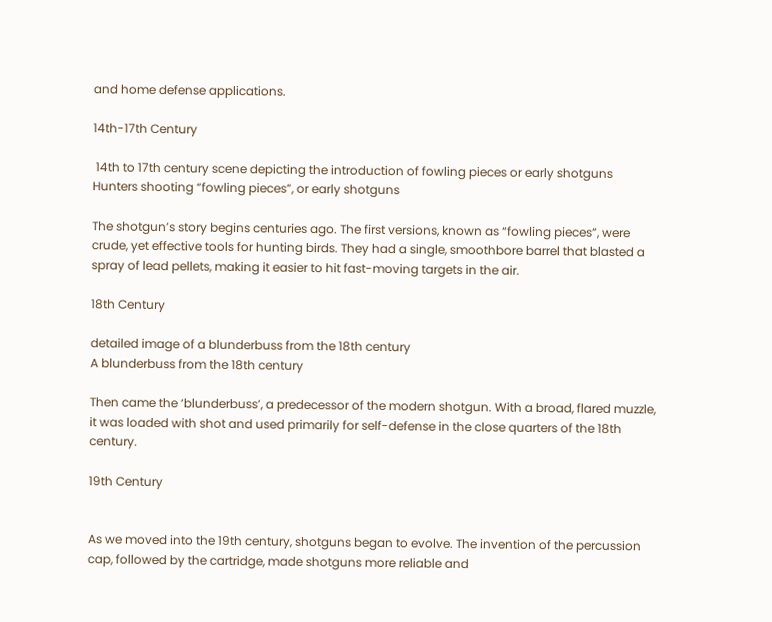and home defense applications.

14th-17th Century

 14th to 17th century scene depicting the introduction of fowling pieces or early shotguns
Hunters shooting “fowling pieces”, or early shotguns

The shotgun’s story begins centuries ago. The first versions, known as “fowling pieces”, were crude, yet effective tools for hunting birds. They had a single, smoothbore barrel that blasted a spray of lead pellets, making it easier to hit fast-moving targets in the air.

18th Century

detailed image of a blunderbuss from the 18th century
A blunderbuss from the 18th century

Then came the ‘blunderbuss’, a predecessor of the modern shotgun. With a broad, flared muzzle, it was loaded with shot and used primarily for self-defense in the close quarters of the 18th century.

19th Century


As we moved into the 19th century, shotguns began to evolve. The invention of the percussion cap, followed by the cartridge, made shotguns more reliable and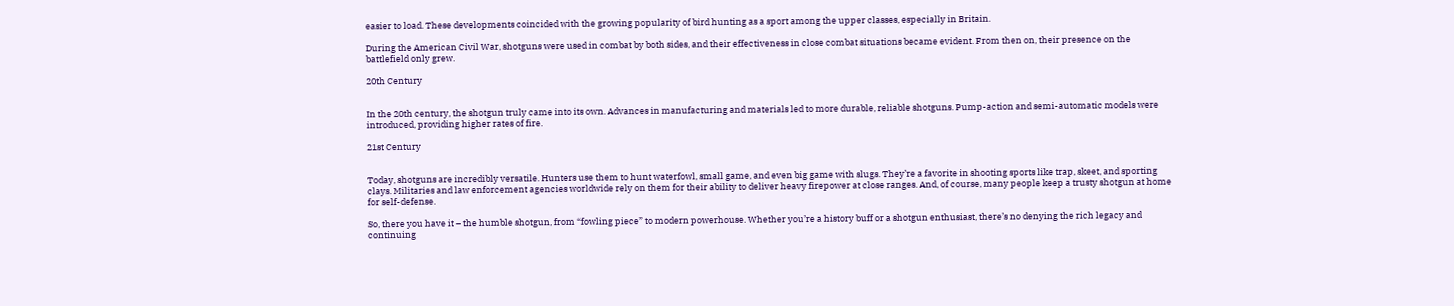easier to load. These developments coincided with the growing popularity of bird hunting as a sport among the upper classes, especially in Britain.

During the American Civil War, shotguns were used in combat by both sides, and their effectiveness in close combat situations became evident. From then on, their presence on the battlefield only grew.

20th Century


In the 20th century, the shotgun truly came into its own. Advances in manufacturing and materials led to more durable, reliable shotguns. Pump-action and semi-automatic models were introduced, providing higher rates of fire.

21st Century


Today, shotguns are incredibly versatile. Hunters use them to hunt waterfowl, small game, and even big game with slugs. They’re a favorite in shooting sports like trap, skeet, and sporting clays. Militaries and law enforcement agencies worldwide rely on them for their ability to deliver heavy firepower at close ranges. And, of course, many people keep a trusty shotgun at home for self-defense.

So, there you have it – the humble shotgun, from “fowling piece” to modern powerhouse. Whether you’re a history buff or a shotgun enthusiast, there’s no denying the rich legacy and continuing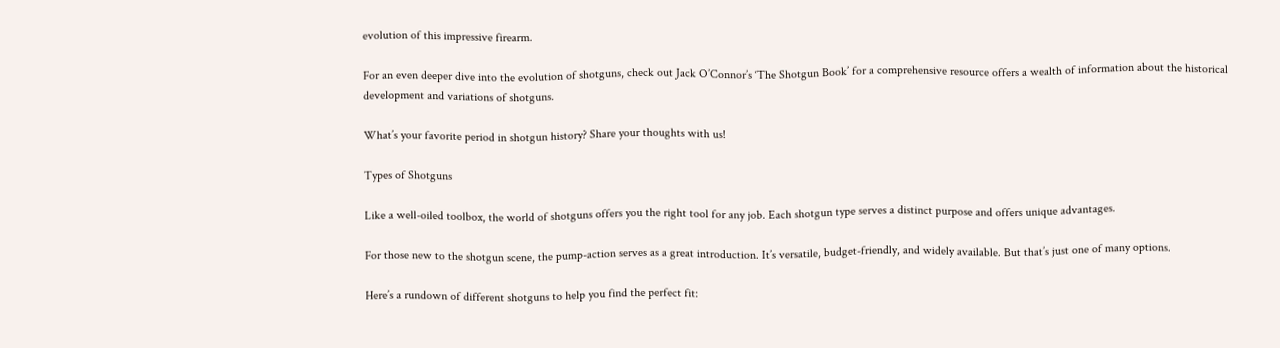evolution of this impressive firearm.

For an even deeper dive into the evolution of shotguns, check out Jack O’Connor’s ‘The Shotgun Book’ for a comprehensive resource offers a wealth of information about the historical development and variations of shotguns.

What’s your favorite period in shotgun history? Share your thoughts with us!

Types of Shotguns

Like a well-oiled toolbox, the world of shotguns offers you the right tool for any job. Each shotgun type serves a distinct purpose and offers unique advantages.

For those new to the shotgun scene, the pump-action serves as a great introduction. It’s versatile, budget-friendly, and widely available. But that’s just one of many options.

Here’s a rundown of different shotguns to help you find the perfect fit: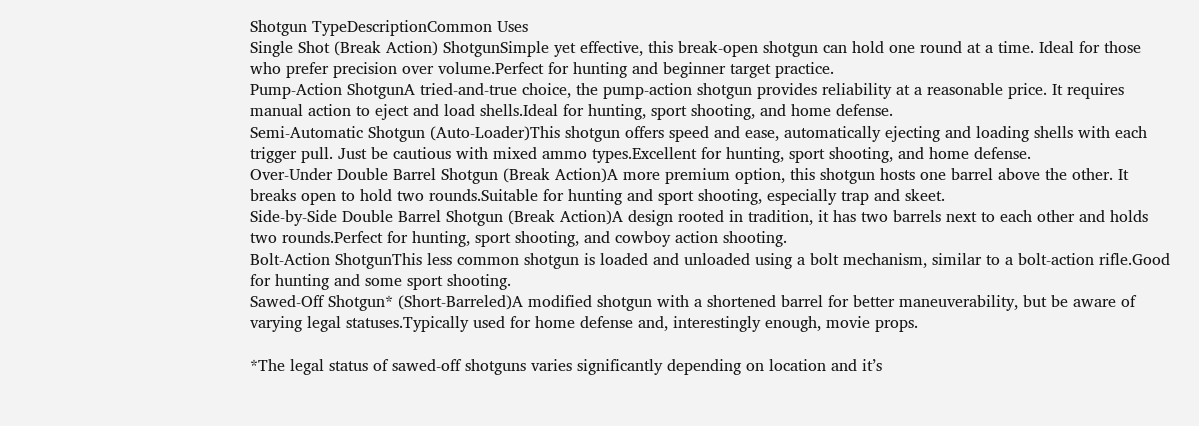Shotgun TypeDescriptionCommon Uses
Single Shot (Break Action) ShotgunSimple yet effective, this break-open shotgun can hold one round at a time. Ideal for those who prefer precision over volume.Perfect for hunting and beginner target practice.
Pump-Action ShotgunA tried-and-true choice, the pump-action shotgun provides reliability at a reasonable price. It requires manual action to eject and load shells.Ideal for hunting, sport shooting, and home defense.
Semi-Automatic Shotgun (Auto-Loader)This shotgun offers speed and ease, automatically ejecting and loading shells with each trigger pull. Just be cautious with mixed ammo types.Excellent for hunting, sport shooting, and home defense.
Over-Under Double Barrel Shotgun (Break Action)A more premium option, this shotgun hosts one barrel above the other. It breaks open to hold two rounds.Suitable for hunting and sport shooting, especially trap and skeet.
Side-by-Side Double Barrel Shotgun (Break Action)A design rooted in tradition, it has two barrels next to each other and holds two rounds.Perfect for hunting, sport shooting, and cowboy action shooting.
Bolt-Action ShotgunThis less common shotgun is loaded and unloaded using a bolt mechanism, similar to a bolt-action rifle.Good for hunting and some sport shooting.
Sawed-Off Shotgun* (Short-Barreled)A modified shotgun with a shortened barrel for better maneuverability, but be aware of varying legal statuses.Typically used for home defense and, interestingly enough, movie props.

*The legal status of sawed-off shotguns varies significantly depending on location and it’s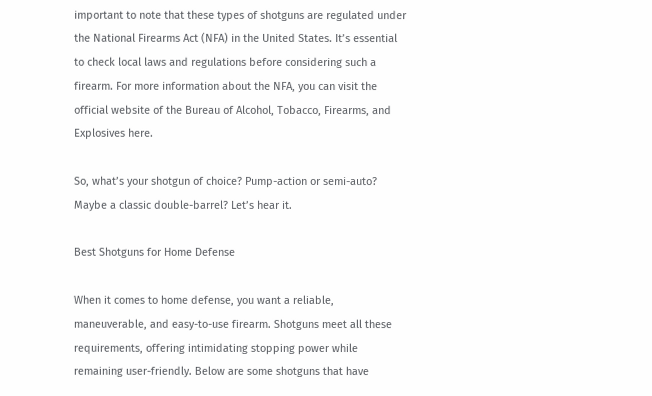important to note that these types of shotguns are regulated under the National Firearms Act (NFA) in the United States. It’s essential to check local laws and regulations before considering such a firearm. For more information about the NFA, you can visit the official website of the Bureau of Alcohol, Tobacco, Firearms, and Explosives here.

So, what’s your shotgun of choice? Pump-action or semi-auto? Maybe a classic double-barrel? Let’s hear it.

Best Shotguns for Home Defense

When it comes to home defense, you want a reliable, maneuverable, and easy-to-use firearm. Shotguns meet all these requirements, offering intimidating stopping power while remaining user-friendly. Below are some shotguns that have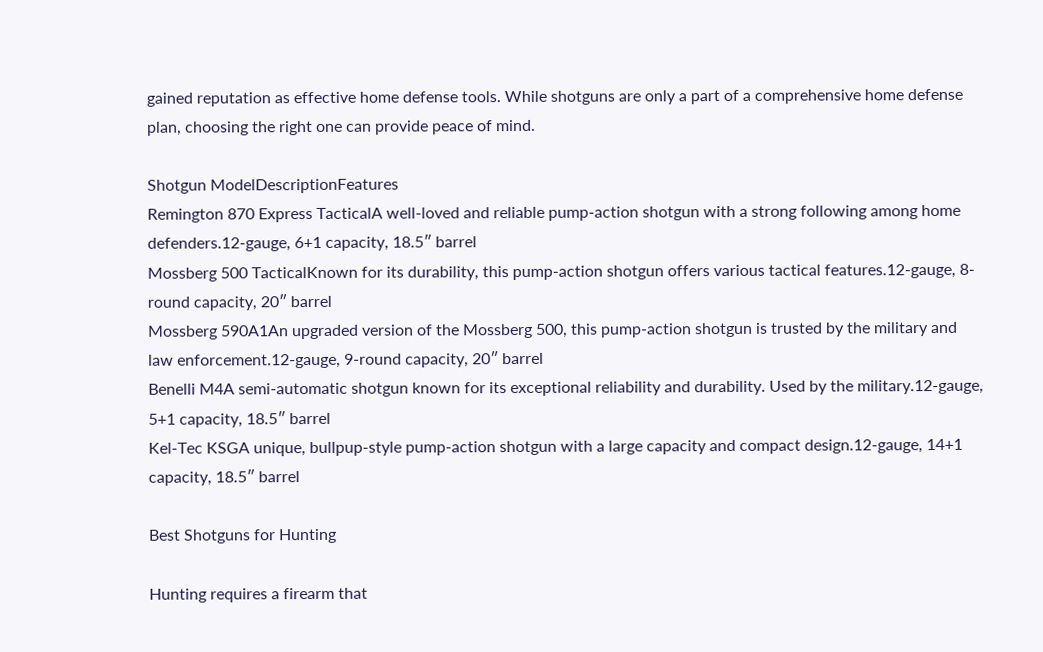gained reputation as effective home defense tools. While shotguns are only a part of a comprehensive home defense plan, choosing the right one can provide peace of mind.

Shotgun ModelDescriptionFeatures
Remington 870 Express TacticalA well-loved and reliable pump-action shotgun with a strong following among home defenders.12-gauge, 6+1 capacity, 18.5″ barrel
Mossberg 500 TacticalKnown for its durability, this pump-action shotgun offers various tactical features.12-gauge, 8-round capacity, 20″ barrel
Mossberg 590A1An upgraded version of the Mossberg 500, this pump-action shotgun is trusted by the military and law enforcement.12-gauge, 9-round capacity, 20″ barrel
Benelli M4A semi-automatic shotgun known for its exceptional reliability and durability. Used by the military.12-gauge, 5+1 capacity, 18.5″ barrel
Kel-Tec KSGA unique, bullpup-style pump-action shotgun with a large capacity and compact design.12-gauge, 14+1 capacity, 18.5″ barrel

Best Shotguns for Hunting

Hunting requires a firearm that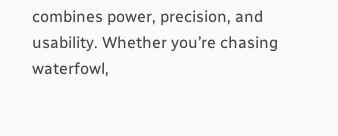combines power, precision, and usability. Whether you’re chasing waterfowl,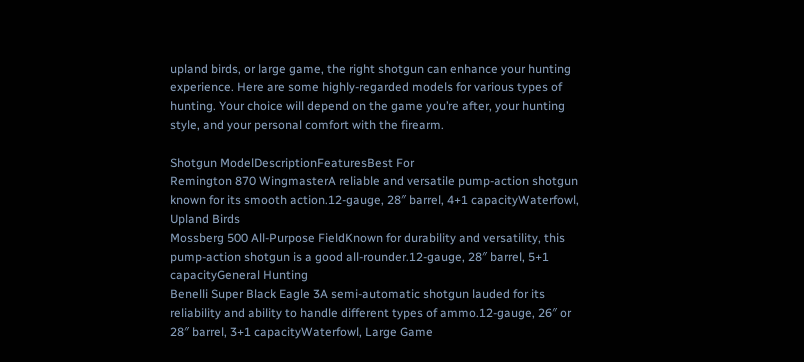upland birds, or large game, the right shotgun can enhance your hunting experience. Here are some highly-regarded models for various types of hunting. Your choice will depend on the game you’re after, your hunting style, and your personal comfort with the firearm.

Shotgun ModelDescriptionFeaturesBest For
Remington 870 WingmasterA reliable and versatile pump-action shotgun known for its smooth action.12-gauge, 28″ barrel, 4+1 capacityWaterfowl, Upland Birds
Mossberg 500 All-Purpose FieldKnown for durability and versatility, this pump-action shotgun is a good all-rounder.12-gauge, 28″ barrel, 5+1 capacityGeneral Hunting
Benelli Super Black Eagle 3A semi-automatic shotgun lauded for its reliability and ability to handle different types of ammo.12-gauge, 26″ or 28″ barrel, 3+1 capacityWaterfowl, Large Game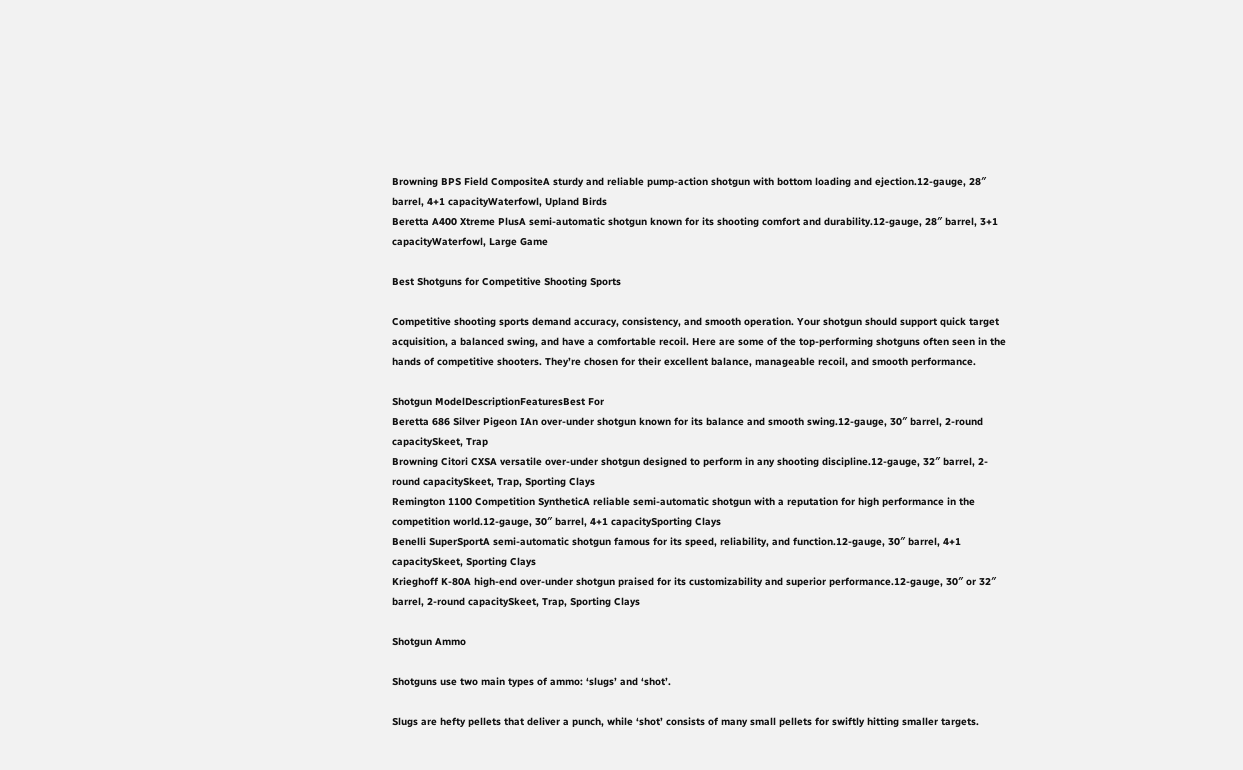Browning BPS Field CompositeA sturdy and reliable pump-action shotgun with bottom loading and ejection.12-gauge, 28″ barrel, 4+1 capacityWaterfowl, Upland Birds
Beretta A400 Xtreme PlusA semi-automatic shotgun known for its shooting comfort and durability.12-gauge, 28″ barrel, 3+1 capacityWaterfowl, Large Game

Best Shotguns for Competitive Shooting Sports

Competitive shooting sports demand accuracy, consistency, and smooth operation. Your shotgun should support quick target acquisition, a balanced swing, and have a comfortable recoil. Here are some of the top-performing shotguns often seen in the hands of competitive shooters. They’re chosen for their excellent balance, manageable recoil, and smooth performance.

Shotgun ModelDescriptionFeaturesBest For
Beretta 686 Silver Pigeon IAn over-under shotgun known for its balance and smooth swing.12-gauge, 30″ barrel, 2-round capacitySkeet, Trap
Browning Citori CXSA versatile over-under shotgun designed to perform in any shooting discipline.12-gauge, 32″ barrel, 2-round capacitySkeet, Trap, Sporting Clays
Remington 1100 Competition SyntheticA reliable semi-automatic shotgun with a reputation for high performance in the competition world.12-gauge, 30″ barrel, 4+1 capacitySporting Clays
Benelli SuperSportA semi-automatic shotgun famous for its speed, reliability, and function.12-gauge, 30″ barrel, 4+1 capacitySkeet, Sporting Clays
Krieghoff K-80A high-end over-under shotgun praised for its customizability and superior performance.12-gauge, 30″ or 32″ barrel, 2-round capacitySkeet, Trap, Sporting Clays

Shotgun Ammo

Shotguns use two main types of ammo: ‘slugs’ and ‘shot’.

Slugs are hefty pellets that deliver a punch, while ‘shot’ consists of many small pellets for swiftly hitting smaller targets.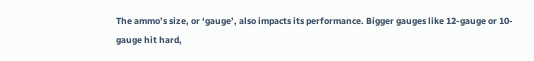The ammo’s size, or ‘gauge’, also impacts its performance. Bigger gauges like 12-gauge or 10-gauge hit hard,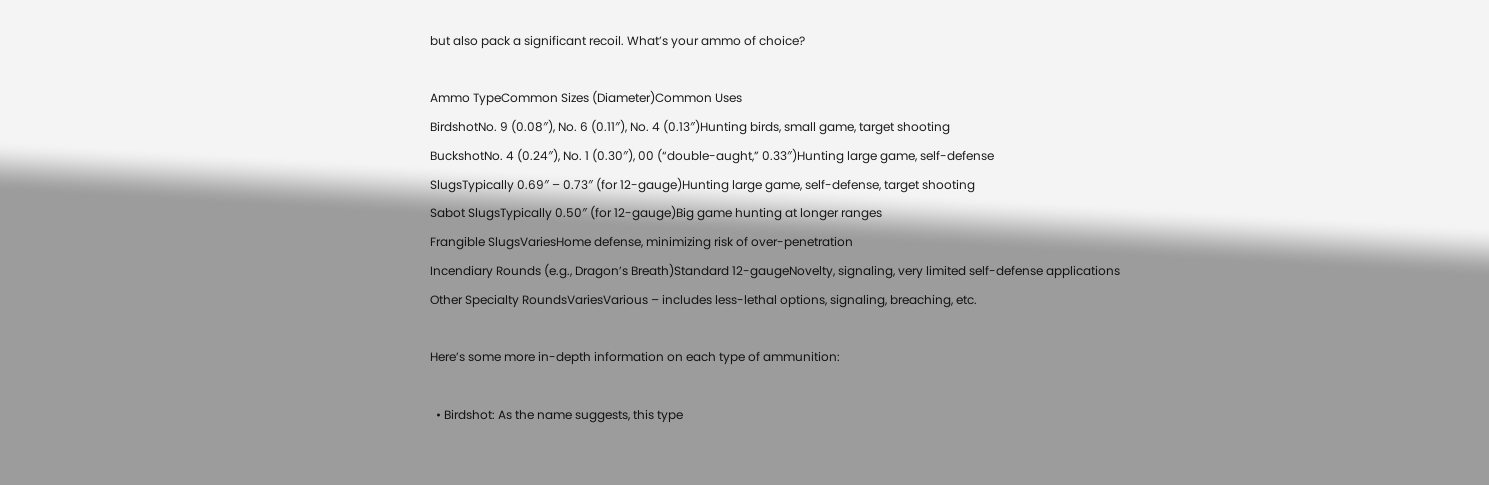but also pack a significant recoil. What’s your ammo of choice?

Ammo TypeCommon Sizes (Diameter)Common Uses
BirdshotNo. 9 (0.08″), No. 6 (0.11″), No. 4 (0.13″)Hunting birds, small game, target shooting
BuckshotNo. 4 (0.24″), No. 1 (0.30″), 00 (“double-aught,” 0.33″)Hunting large game, self-defense
SlugsTypically 0.69″ – 0.73″ (for 12-gauge)Hunting large game, self-defense, target shooting
Sabot SlugsTypically 0.50″ (for 12-gauge)Big game hunting at longer ranges
Frangible SlugsVariesHome defense, minimizing risk of over-penetration
Incendiary Rounds (e.g., Dragon’s Breath)Standard 12-gaugeNovelty, signaling, very limited self-defense applications
Other Specialty RoundsVariesVarious – includes less-lethal options, signaling, breaching, etc.

Here’s some more in-depth information on each type of ammunition:

  • Birdshot: As the name suggests, this type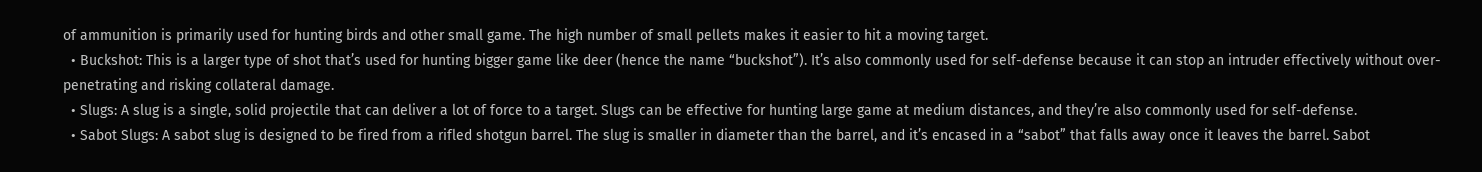of ammunition is primarily used for hunting birds and other small game. The high number of small pellets makes it easier to hit a moving target.
  • Buckshot: This is a larger type of shot that’s used for hunting bigger game like deer (hence the name “buckshot”). It’s also commonly used for self-defense because it can stop an intruder effectively without over-penetrating and risking collateral damage.
  • Slugs: A slug is a single, solid projectile that can deliver a lot of force to a target. Slugs can be effective for hunting large game at medium distances, and they’re also commonly used for self-defense.
  • Sabot Slugs: A sabot slug is designed to be fired from a rifled shotgun barrel. The slug is smaller in diameter than the barrel, and it’s encased in a “sabot” that falls away once it leaves the barrel. Sabot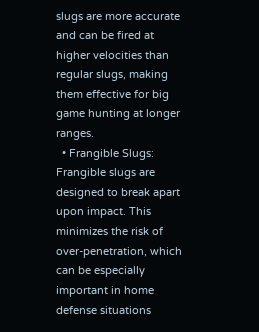slugs are more accurate and can be fired at higher velocities than regular slugs, making them effective for big game hunting at longer ranges.
  • Frangible Slugs: Frangible slugs are designed to break apart upon impact. This minimizes the risk of over-penetration, which can be especially important in home defense situations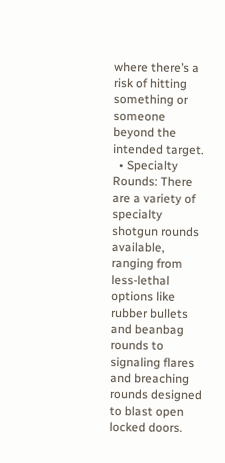where there’s a risk of hitting something or someone beyond the intended target.
  • Specialty Rounds: There are a variety of specialty shotgun rounds available, ranging from less-lethal options like rubber bullets and beanbag rounds to signaling flares and breaching rounds designed to blast open locked doors.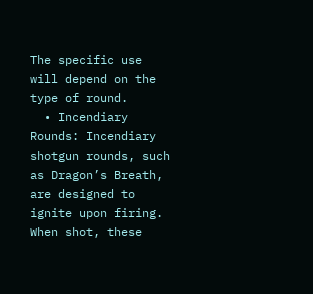The specific use will depend on the type of round.
  • Incendiary Rounds: Incendiary shotgun rounds, such as Dragon’s Breath, are designed to ignite upon firing. When shot, these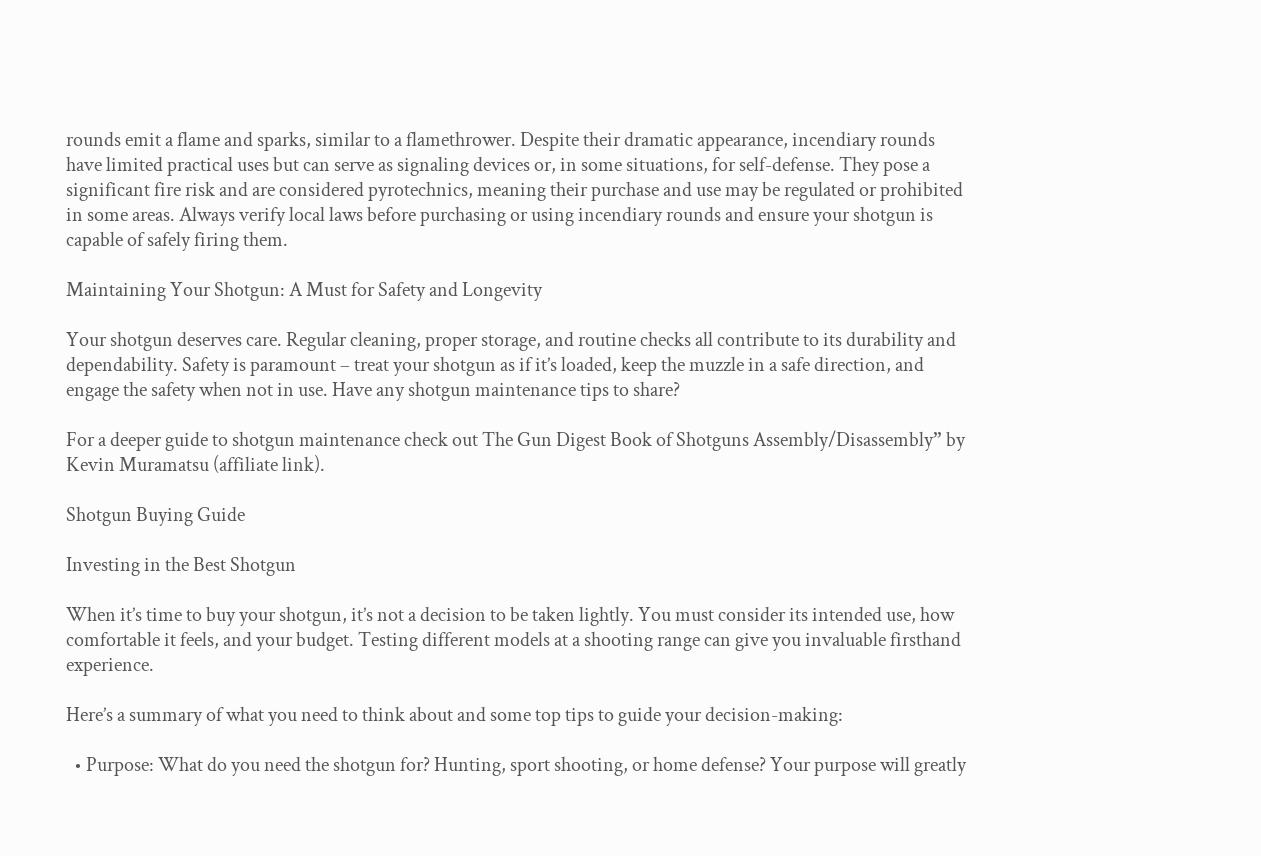rounds emit a flame and sparks, similar to a flamethrower. Despite their dramatic appearance, incendiary rounds have limited practical uses but can serve as signaling devices or, in some situations, for self-defense. They pose a significant fire risk and are considered pyrotechnics, meaning their purchase and use may be regulated or prohibited in some areas. Always verify local laws before purchasing or using incendiary rounds and ensure your shotgun is capable of safely firing them.

Maintaining Your Shotgun: A Must for Safety and Longevity

Your shotgun deserves care. Regular cleaning, proper storage, and routine checks all contribute to its durability and dependability. Safety is paramount – treat your shotgun as if it’s loaded, keep the muzzle in a safe direction, and engage the safety when not in use. Have any shotgun maintenance tips to share?

For a deeper guide to shotgun maintenance check out The Gun Digest Book of Shotguns Assembly/Disassembly” by Kevin Muramatsu (affiliate link).

Shotgun Buying Guide

Investing in the Best Shotgun

When it’s time to buy your shotgun, it’s not a decision to be taken lightly. You must consider its intended use, how comfortable it feels, and your budget. Testing different models at a shooting range can give you invaluable firsthand experience.

Here’s a summary of what you need to think about and some top tips to guide your decision-making:

  • Purpose: What do you need the shotgun for? Hunting, sport shooting, or home defense? Your purpose will greatly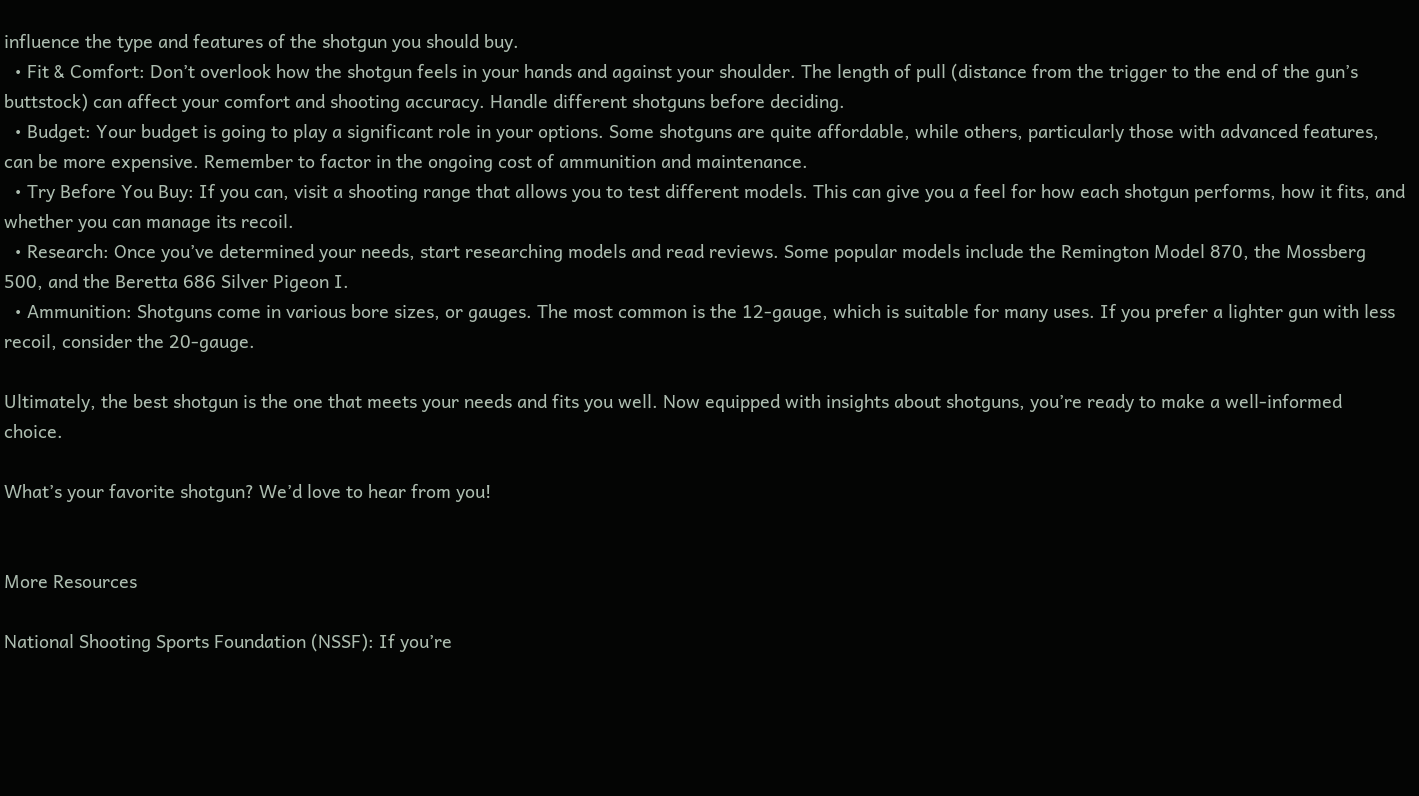influence the type and features of the shotgun you should buy.
  • Fit & Comfort: Don’t overlook how the shotgun feels in your hands and against your shoulder. The length of pull (distance from the trigger to the end of the gun’s buttstock) can affect your comfort and shooting accuracy. Handle different shotguns before deciding.
  • Budget: Your budget is going to play a significant role in your options. Some shotguns are quite affordable, while others, particularly those with advanced features, can be more expensive. Remember to factor in the ongoing cost of ammunition and maintenance.
  • Try Before You Buy: If you can, visit a shooting range that allows you to test different models. This can give you a feel for how each shotgun performs, how it fits, and whether you can manage its recoil.
  • Research: Once you’ve determined your needs, start researching models and read reviews. Some popular models include the Remington Model 870, the Mossberg 500, and the Beretta 686 Silver Pigeon I.
  • Ammunition: Shotguns come in various bore sizes, or gauges. The most common is the 12-gauge, which is suitable for many uses. If you prefer a lighter gun with less recoil, consider the 20-gauge.

Ultimately, the best shotgun is the one that meets your needs and fits you well. Now equipped with insights about shotguns, you’re ready to make a well-informed choice.

What’s your favorite shotgun? We’d love to hear from you!


More Resources

National Shooting Sports Foundation (NSSF): If you’re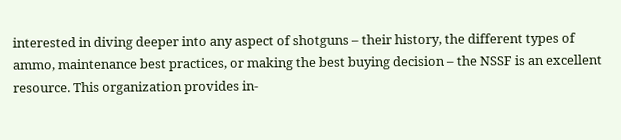interested in diving deeper into any aspect of shotguns – their history, the different types of ammo, maintenance best practices, or making the best buying decision – the NSSF is an excellent resource. This organization provides in-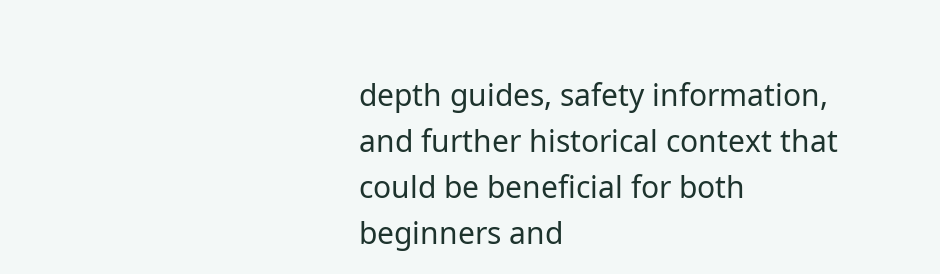depth guides, safety information, and further historical context that could be beneficial for both beginners and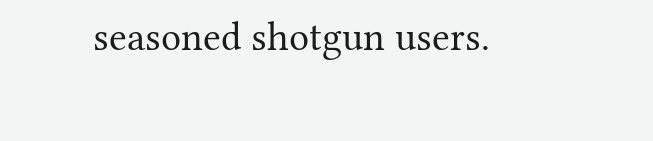seasoned shotgun users.